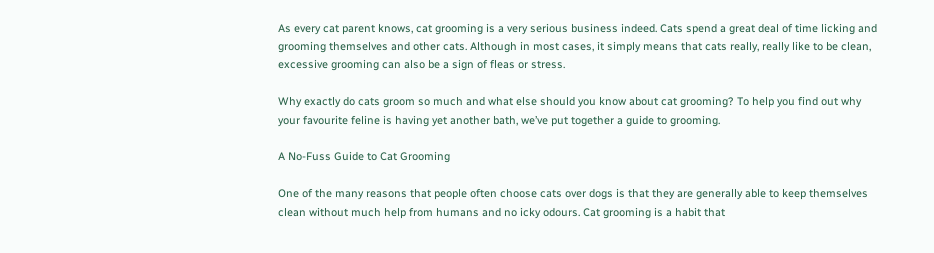As every cat parent knows, cat grooming is a very serious business indeed. Cats spend a great deal of time licking and grooming themselves and other cats. Although in most cases, it simply means that cats really, really like to be clean, excessive grooming can also be a sign of fleas or stress.

Why exactly do cats groom so much and what else should you know about cat grooming? To help you find out why your favourite feline is having yet another bath, we’ve put together a guide to grooming.

A No-Fuss Guide to Cat Grooming

One of the many reasons that people often choose cats over dogs is that they are generally able to keep themselves clean without much help from humans and no icky odours. Cat grooming is a habit that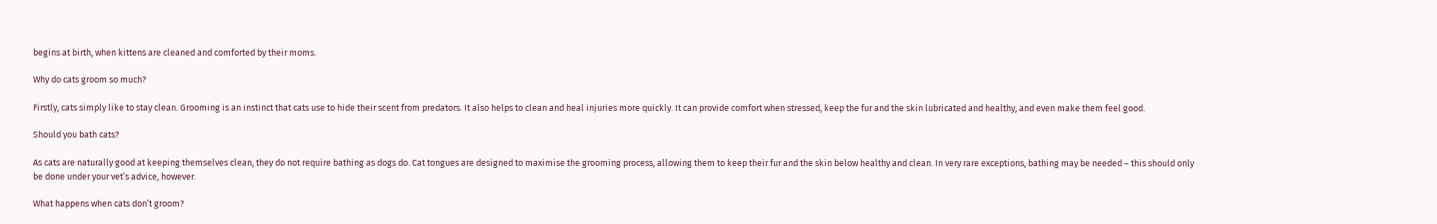begins at birth, when kittens are cleaned and comforted by their moms.

Why do cats groom so much?

Firstly, cats simply like to stay clean. Grooming is an instinct that cats use to hide their scent from predators. It also helps to clean and heal injuries more quickly. It can provide comfort when stressed, keep the fur and the skin lubricated and healthy, and even make them feel good.

Should you bath cats?

As cats are naturally good at keeping themselves clean, they do not require bathing as dogs do. Cat tongues are designed to maximise the grooming process, allowing them to keep their fur and the skin below healthy and clean. In very rare exceptions, bathing may be needed – this should only be done under your vet’s advice, however.

What happens when cats don’t groom?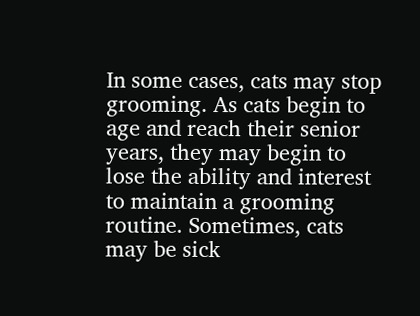In some cases, cats may stop grooming. As cats begin to age and reach their senior years, they may begin to lose the ability and interest to maintain a grooming routine. Sometimes, cats may be sick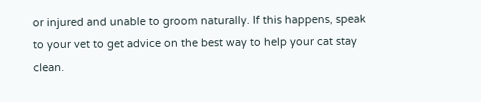or injured and unable to groom naturally. If this happens, speak to your vet to get advice on the best way to help your cat stay clean.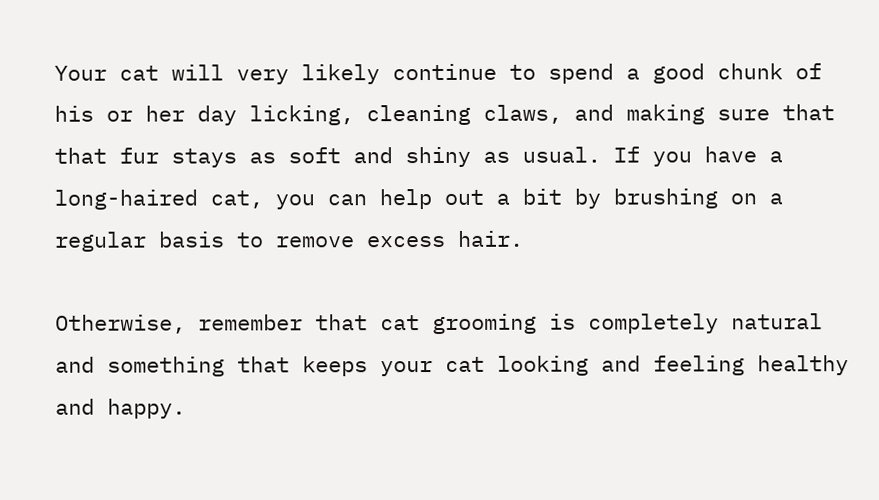Your cat will very likely continue to spend a good chunk of his or her day licking, cleaning claws, and making sure that that fur stays as soft and shiny as usual. If you have a long-haired cat, you can help out a bit by brushing on a regular basis to remove excess hair.

Otherwise, remember that cat grooming is completely natural and something that keeps your cat looking and feeling healthy and happy.